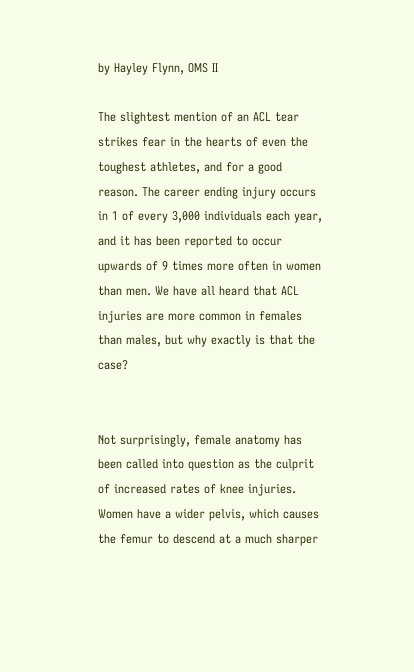by Hayley Flynn, OMS II

The slightest mention of an ACL tear strikes fear in the hearts of even the toughest athletes, and for a good reason. The career ending injury occurs in 1 of every 3,000 individuals each year, and it has been reported to occur upwards of 9 times more often in women than men. We have all heard that ACL injuries are more common in females than males, but why exactly is that the case?


Not surprisingly, female anatomy has been called into question as the culprit of increased rates of knee injuries. Women have a wider pelvis, which causes the femur to descend at a much sharper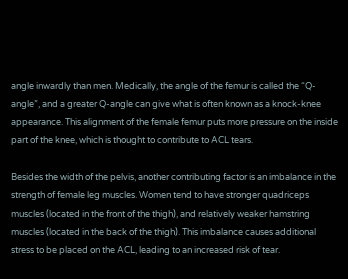angle inwardly than men. Medically, the angle of the femur is called the “Q- angle”, and a greater Q-angle can give what is often known as a knock-knee appearance. This alignment of the female femur puts more pressure on the inside part of the knee, which is thought to contribute to ACL tears.

Besides the width of the pelvis, another contributing factor is an imbalance in the strength of female leg muscles. Women tend to have stronger quadriceps muscles (located in the front of the thigh), and relatively weaker hamstring muscles (located in the back of the thigh). This imbalance causes additional stress to be placed on the ACL, leading to an increased risk of tear.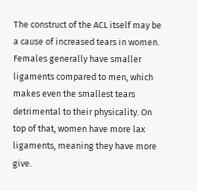The construct of the ACL itself may be a cause of increased tears in women. Females generally have smaller ligaments compared to men, which makes even the smallest tears detrimental to their physicality. On top of that, women have more lax ligaments, meaning they have more give.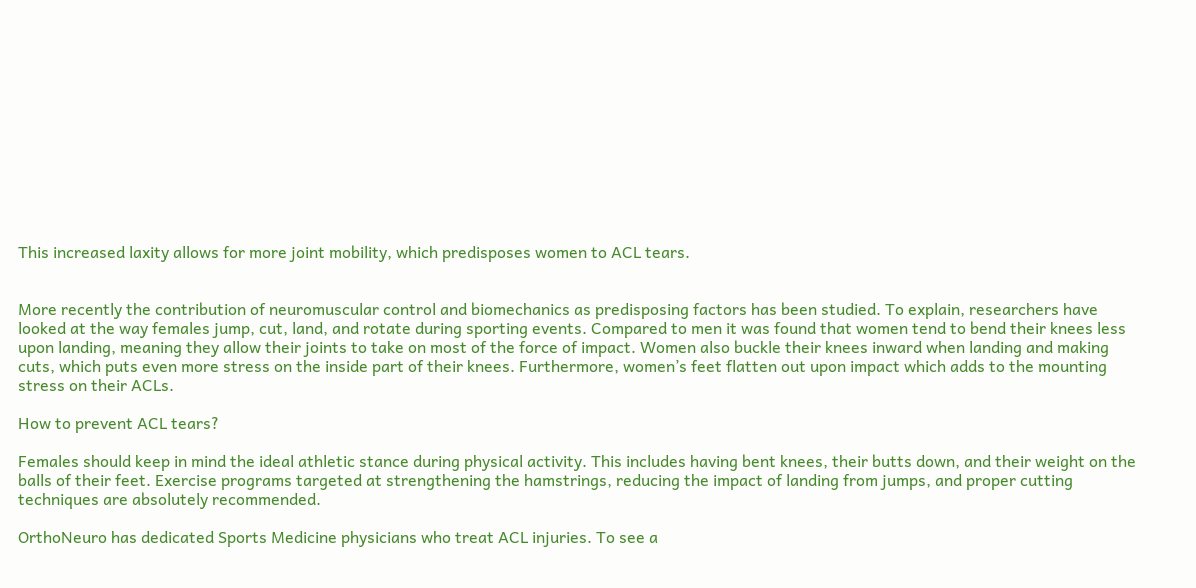This increased laxity allows for more joint mobility, which predisposes women to ACL tears.


More recently the contribution of neuromuscular control and biomechanics as predisposing factors has been studied. To explain, researchers have looked at the way females jump, cut, land, and rotate during sporting events. Compared to men it was found that women tend to bend their knees less upon landing, meaning they allow their joints to take on most of the force of impact. Women also buckle their knees inward when landing and making cuts, which puts even more stress on the inside part of their knees. Furthermore, women’s feet flatten out upon impact which adds to the mounting stress on their ACLs.

How to prevent ACL tears?

Females should keep in mind the ideal athletic stance during physical activity. This includes having bent knees, their butts down, and their weight on the balls of their feet. Exercise programs targeted at strengthening the hamstrings, reducing the impact of landing from jumps, and proper cutting techniques are absolutely recommended.

OrthoNeuro has dedicated Sports Medicine physicians who treat ACL injuries. To see a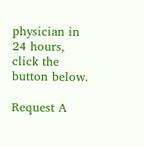physician in 24 hours, click the button below.

Request A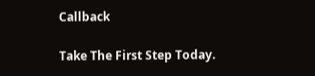Callback

Take The First Step Today.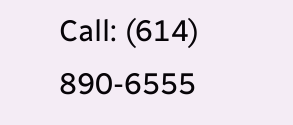Call: (614) 890-6555